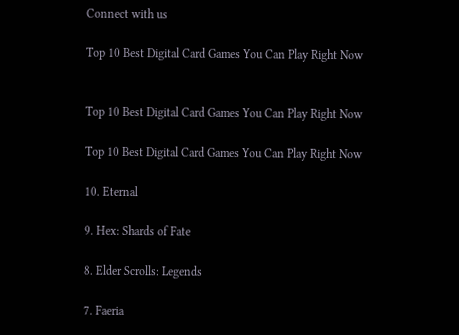Connect with us

Top 10 Best Digital Card Games You Can Play Right Now


Top 10 Best Digital Card Games You Can Play Right Now

Top 10 Best Digital Card Games You Can Play Right Now

10. Eternal

9. Hex: Shards of Fate

8. Elder Scrolls: Legends

7. Faeria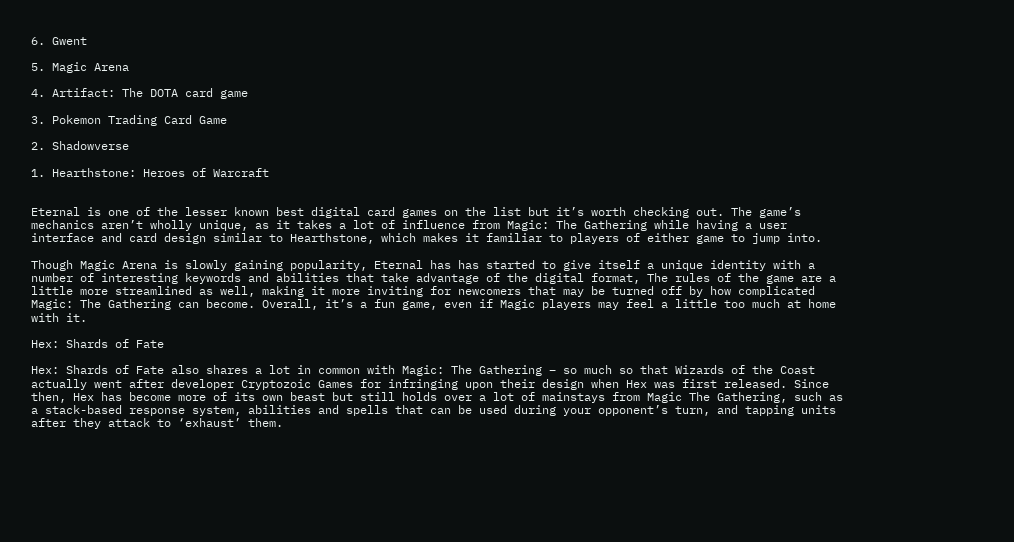6. Gwent

5. Magic Arena

4. Artifact: The DOTA card game

3. Pokemon Trading Card Game

2. Shadowverse

1. Hearthstone: Heroes of Warcraft


Eternal is one of the lesser known best digital card games on the list but it’s worth checking out. The game’s mechanics aren’t wholly unique, as it takes a lot of influence from Magic: The Gathering while having a user interface and card design similar to Hearthstone, which makes it familiar to players of either game to jump into.

Though Magic Arena is slowly gaining popularity, Eternal has has started to give itself a unique identity with a number of interesting keywords and abilities that take advantage of the digital format, The rules of the game are a little more streamlined as well, making it more inviting for newcomers that may be turned off by how complicated Magic: The Gathering can become. Overall, it’s a fun game, even if Magic players may feel a little too much at home with it.

Hex: Shards of Fate

Hex: Shards of Fate also shares a lot in common with Magic: The Gathering – so much so that Wizards of the Coast actually went after developer Cryptozoic Games for infringing upon their design when Hex was first released. Since then, Hex has become more of its own beast but still holds over a lot of mainstays from Magic The Gathering, such as a stack-based response system, abilities and spells that can be used during your opponent’s turn, and tapping units after they attack to ‘exhaust’ them.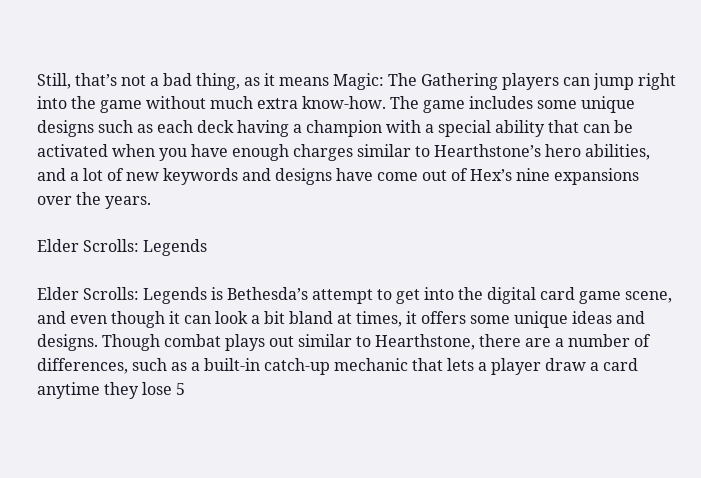Still, that’s not a bad thing, as it means Magic: The Gathering players can jump right into the game without much extra know-how. The game includes some unique designs such as each deck having a champion with a special ability that can be activated when you have enough charges similar to Hearthstone’s hero abilities, and a lot of new keywords and designs have come out of Hex’s nine expansions over the years.

Elder Scrolls: Legends

Elder Scrolls: Legends is Bethesda’s attempt to get into the digital card game scene, and even though it can look a bit bland at times, it offers some unique ideas and designs. Though combat plays out similar to Hearthstone, there are a number of differences, such as a built-in catch-up mechanic that lets a player draw a card anytime they lose 5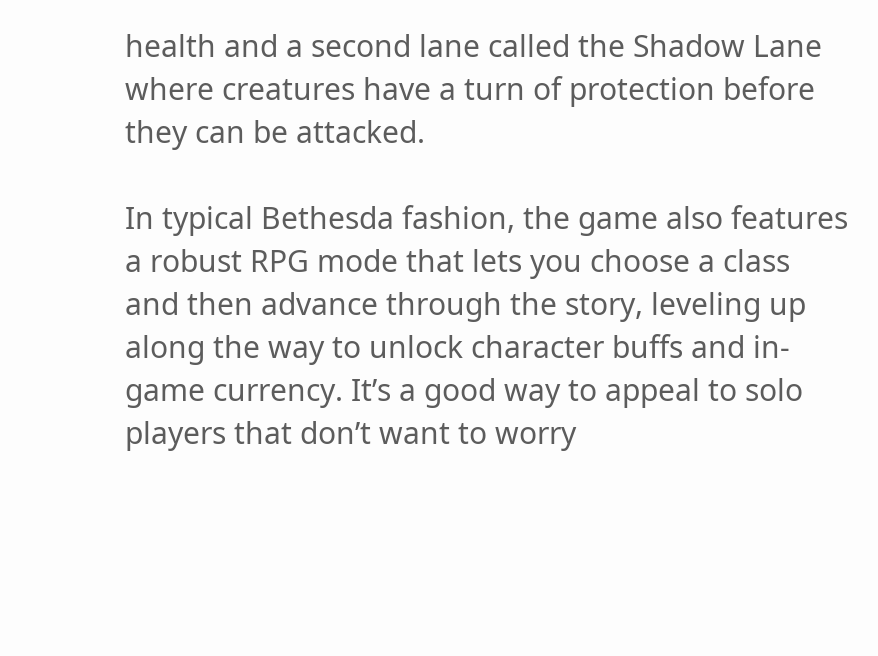health and a second lane called the Shadow Lane where creatures have a turn of protection before they can be attacked.

In typical Bethesda fashion, the game also features a robust RPG mode that lets you choose a class and then advance through the story, leveling up along the way to unlock character buffs and in-game currency. It’s a good way to appeal to solo players that don’t want to worry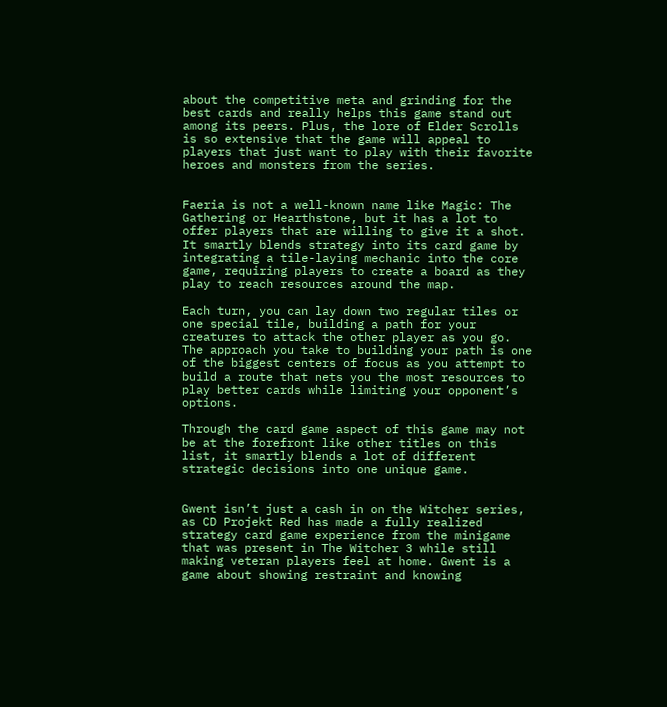about the competitive meta and grinding for the best cards and really helps this game stand out among its peers. Plus, the lore of Elder Scrolls is so extensive that the game will appeal to players that just want to play with their favorite heroes and monsters from the series.


Faeria is not a well-known name like Magic: The Gathering or Hearthstone, but it has a lot to offer players that are willing to give it a shot. It smartly blends strategy into its card game by integrating a tile-laying mechanic into the core game, requiring players to create a board as they play to reach resources around the map.

Each turn, you can lay down two regular tiles or one special tile, building a path for your creatures to attack the other player as you go. The approach you take to building your path is one of the biggest centers of focus as you attempt to build a route that nets you the most resources to play better cards while limiting your opponent’s options.

Through the card game aspect of this game may not be at the forefront like other titles on this list, it smartly blends a lot of different strategic decisions into one unique game.


Gwent isn’t just a cash in on the Witcher series, as CD Projekt Red has made a fully realized strategy card game experience from the minigame that was present in The Witcher 3 while still making veteran players feel at home. Gwent is a game about showing restraint and knowing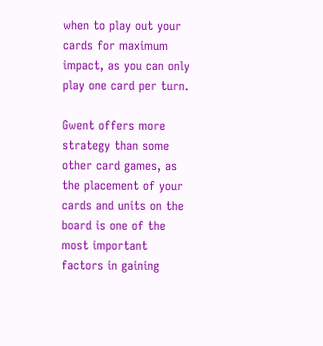when to play out your cards for maximum impact, as you can only play one card per turn.

Gwent offers more strategy than some other card games, as the placement of your cards and units on the board is one of the most important factors in gaining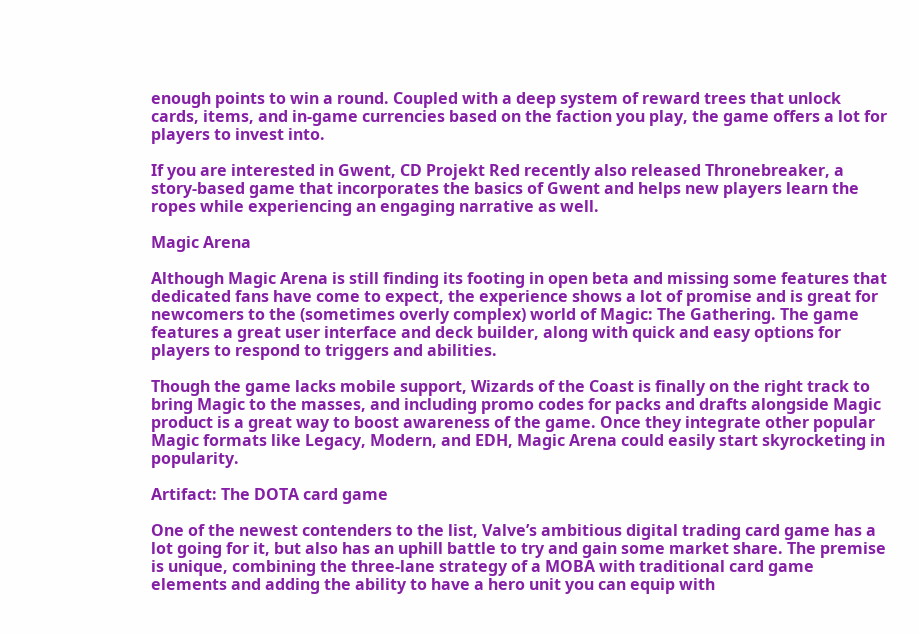enough points to win a round. Coupled with a deep system of reward trees that unlock cards, items, and in-game currencies based on the faction you play, the game offers a lot for players to invest into.

If you are interested in Gwent, CD Projekt Red recently also released Thronebreaker, a story-based game that incorporates the basics of Gwent and helps new players learn the ropes while experiencing an engaging narrative as well.

Magic Arena

Although Magic Arena is still finding its footing in open beta and missing some features that dedicated fans have come to expect, the experience shows a lot of promise and is great for newcomers to the (sometimes overly complex) world of Magic: The Gathering. The game features a great user interface and deck builder, along with quick and easy options for players to respond to triggers and abilities.

Though the game lacks mobile support, Wizards of the Coast is finally on the right track to bring Magic to the masses, and including promo codes for packs and drafts alongside Magic product is a great way to boost awareness of the game. Once they integrate other popular Magic formats like Legacy, Modern, and EDH, Magic Arena could easily start skyrocketing in popularity.

Artifact: The DOTA card game

One of the newest contenders to the list, Valve’s ambitious digital trading card game has a lot going for it, but also has an uphill battle to try and gain some market share. The premise is unique, combining the three-lane strategy of a MOBA with traditional card game elements and adding the ability to have a hero unit you can equip with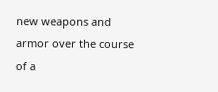new weapons and armor over the course of a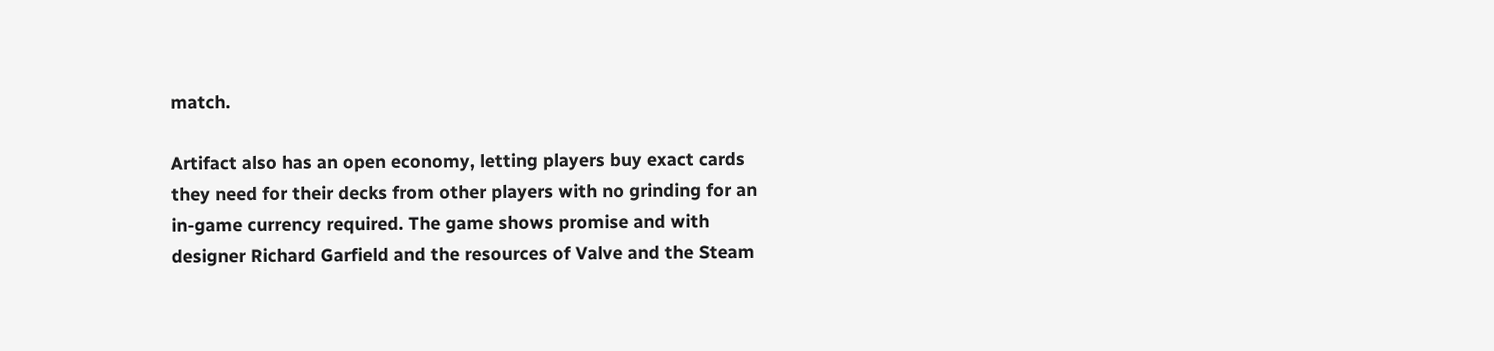match.

Artifact also has an open economy, letting players buy exact cards they need for their decks from other players with no grinding for an in-game currency required. The game shows promise and with designer Richard Garfield and the resources of Valve and the Steam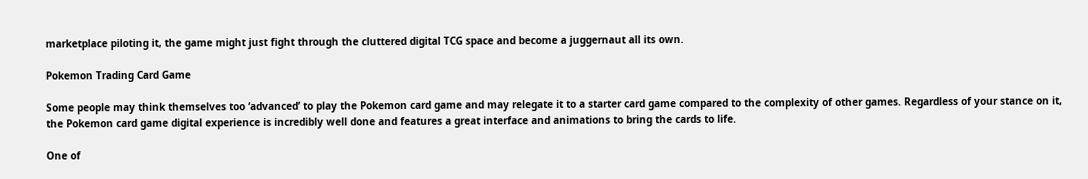marketplace piloting it, the game might just fight through the cluttered digital TCG space and become a juggernaut all its own.

Pokemon Trading Card Game

Some people may think themselves too ‘advanced’ to play the Pokemon card game and may relegate it to a starter card game compared to the complexity of other games. Regardless of your stance on it, the Pokemon card game digital experience is incredibly well done and features a great interface and animations to bring the cards to life.

One of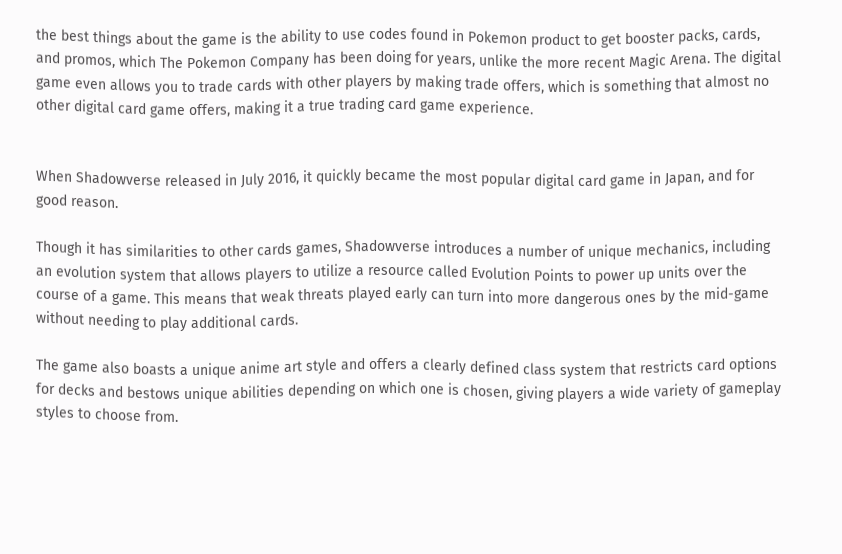the best things about the game is the ability to use codes found in Pokemon product to get booster packs, cards, and promos, which The Pokemon Company has been doing for years, unlike the more recent Magic Arena. The digital game even allows you to trade cards with other players by making trade offers, which is something that almost no other digital card game offers, making it a true trading card game experience.


When Shadowverse released in July 2016, it quickly became the most popular digital card game in Japan, and for good reason.

Though it has similarities to other cards games, Shadowverse introduces a number of unique mechanics, including an evolution system that allows players to utilize a resource called Evolution Points to power up units over the course of a game. This means that weak threats played early can turn into more dangerous ones by the mid-game without needing to play additional cards.

The game also boasts a unique anime art style and offers a clearly defined class system that restricts card options for decks and bestows unique abilities depending on which one is chosen, giving players a wide variety of gameplay styles to choose from.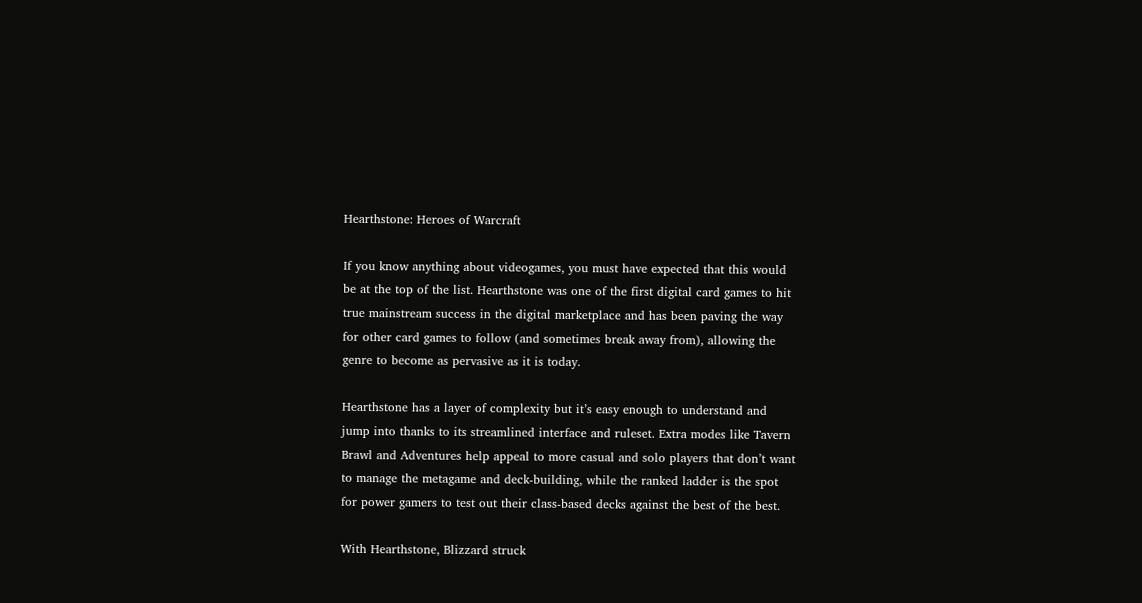Hearthstone: Heroes of Warcraft

If you know anything about videogames, you must have expected that this would be at the top of the list. Hearthstone was one of the first digital card games to hit true mainstream success in the digital marketplace and has been paving the way for other card games to follow (and sometimes break away from), allowing the genre to become as pervasive as it is today.

Hearthstone has a layer of complexity but it’s easy enough to understand and jump into thanks to its streamlined interface and ruleset. Extra modes like Tavern Brawl and Adventures help appeal to more casual and solo players that don’t want to manage the metagame and deck-building, while the ranked ladder is the spot for power gamers to test out their class-based decks against the best of the best.

With Hearthstone, Blizzard struck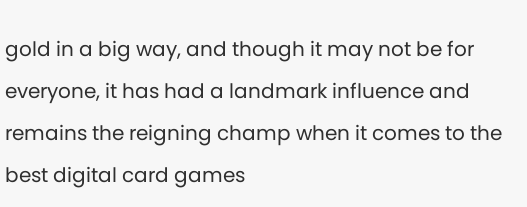gold in a big way, and though it may not be for everyone, it has had a landmark influence and remains the reigning champ when it comes to the best digital card games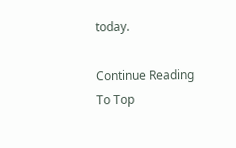today.

Continue Reading
To Top